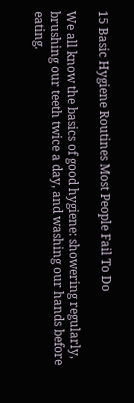15 Basic Hygiene Routines Most People Fail To Do

We all know the basics of good hygiene: showering regularly, brushing our teeth twice a day, and washing our hands before eating.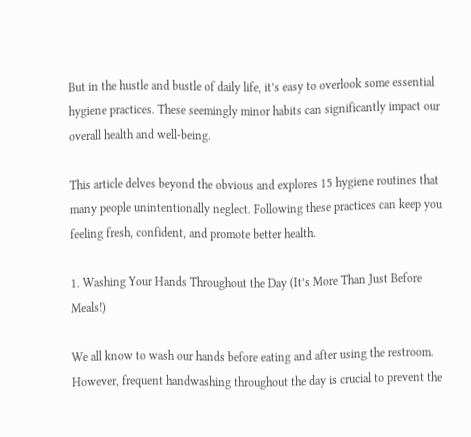But in the hustle and bustle of daily life, it’s easy to overlook some essential hygiene practices. These seemingly minor habits can significantly impact our overall health and well-being.

This article delves beyond the obvious and explores 15 hygiene routines that many people unintentionally neglect. Following these practices can keep you feeling fresh, confident, and promote better health.

1. Washing Your Hands Throughout the Day (It’s More Than Just Before Meals!)

We all know to wash our hands before eating and after using the restroom. However, frequent handwashing throughout the day is crucial to prevent the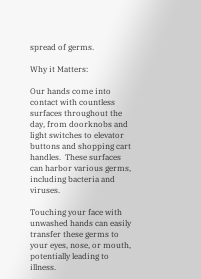spread of germs.

Why it Matters:

Our hands come into contact with countless surfaces throughout the day, from doorknobs and light switches to elevator buttons and shopping cart handles.  These surfaces can harbor various germs, including bacteria and viruses.

Touching your face with unwashed hands can easily transfer these germs to your eyes, nose, or mouth, potentially leading to illness.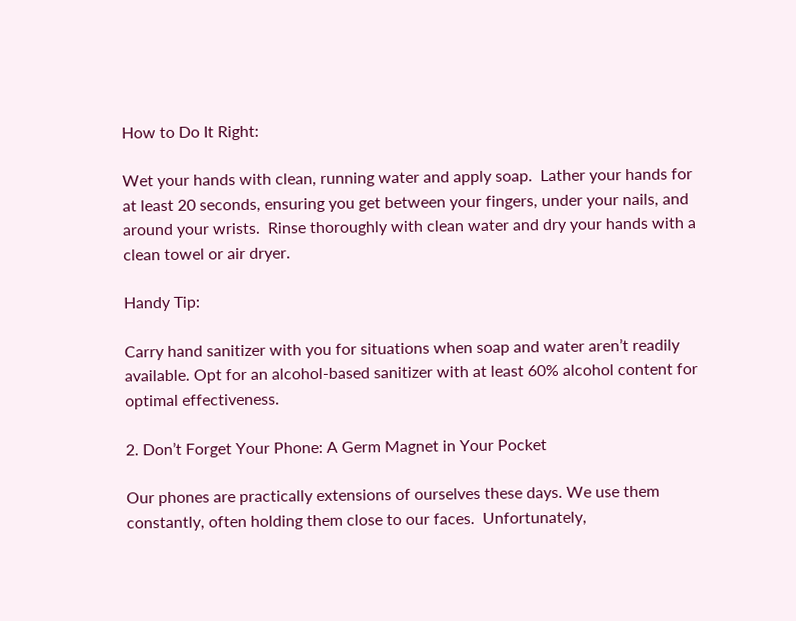How to Do It Right:

Wet your hands with clean, running water and apply soap.  Lather your hands for at least 20 seconds, ensuring you get between your fingers, under your nails, and around your wrists.  Rinse thoroughly with clean water and dry your hands with a clean towel or air dryer.

Handy Tip:

Carry hand sanitizer with you for situations when soap and water aren’t readily available. Opt for an alcohol-based sanitizer with at least 60% alcohol content for optimal effectiveness.

2. Don’t Forget Your Phone: A Germ Magnet in Your Pocket

Our phones are practically extensions of ourselves these days. We use them constantly, often holding them close to our faces.  Unfortunately,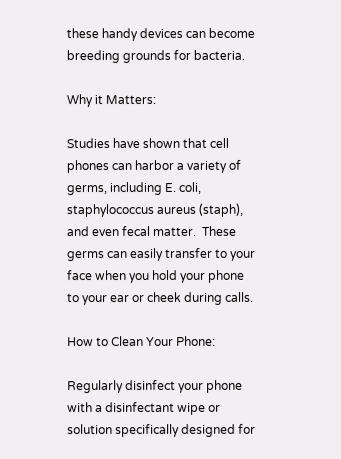these handy devices can become breeding grounds for bacteria.

Why it Matters:

Studies have shown that cell phones can harbor a variety of germs, including E. coli, staphylococcus aureus (staph), and even fecal matter.  These germs can easily transfer to your face when you hold your phone to your ear or cheek during calls.

How to Clean Your Phone:

Regularly disinfect your phone with a disinfectant wipe or solution specifically designed for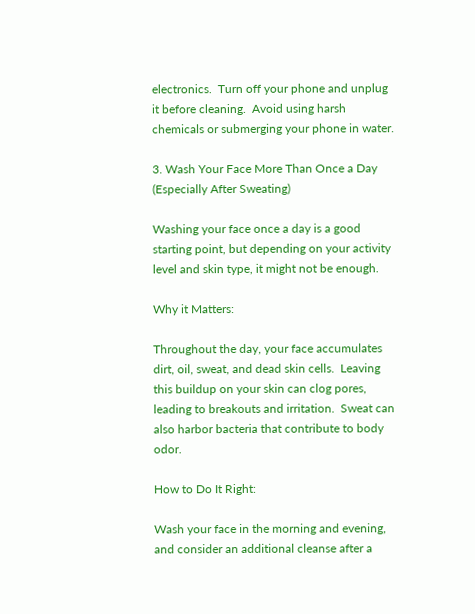electronics.  Turn off your phone and unplug it before cleaning.  Avoid using harsh chemicals or submerging your phone in water.

3. Wash Your Face More Than Once a Day (Especially After Sweating)

Washing your face once a day is a good starting point, but depending on your activity level and skin type, it might not be enough.

Why it Matters:

Throughout the day, your face accumulates dirt, oil, sweat, and dead skin cells.  Leaving this buildup on your skin can clog pores, leading to breakouts and irritation.  Sweat can also harbor bacteria that contribute to body odor.

How to Do It Right:

Wash your face in the morning and evening, and consider an additional cleanse after a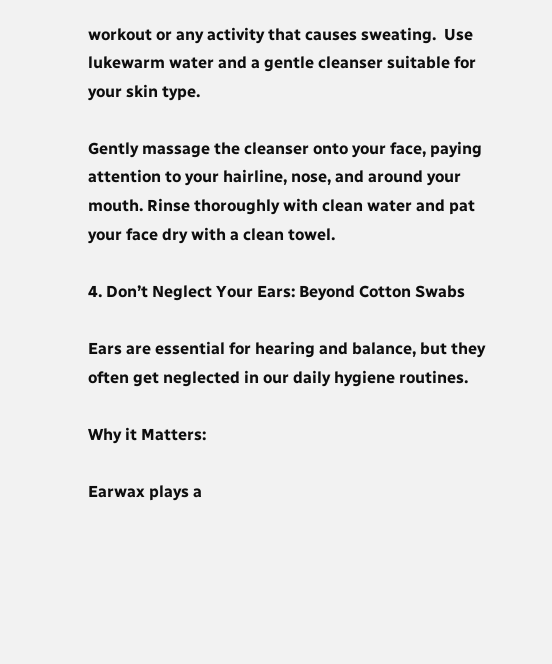workout or any activity that causes sweating.  Use lukewarm water and a gentle cleanser suitable for your skin type.

Gently massage the cleanser onto your face, paying attention to your hairline, nose, and around your mouth. Rinse thoroughly with clean water and pat your face dry with a clean towel.

4. Don’t Neglect Your Ears: Beyond Cotton Swabs

Ears are essential for hearing and balance, but they often get neglected in our daily hygiene routines.

Why it Matters:

Earwax plays a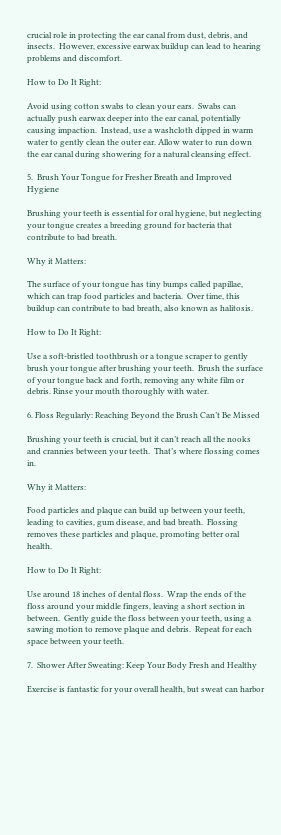crucial role in protecting the ear canal from dust, debris, and insects.  However, excessive earwax buildup can lead to hearing problems and discomfort.

How to Do It Right:

Avoid using cotton swabs to clean your ears.  Swabs can actually push earwax deeper into the ear canal, potentially causing impaction.  Instead, use a washcloth dipped in warm water to gently clean the outer ear. Allow water to run down the ear canal during showering for a natural cleansing effect.

5.  Brush Your Tongue for Fresher Breath and Improved Hygiene

Brushing your teeth is essential for oral hygiene, but neglecting your tongue creates a breeding ground for bacteria that contribute to bad breath.

Why it Matters:

The surface of your tongue has tiny bumps called papillae, which can trap food particles and bacteria.  Over time, this buildup can contribute to bad breath, also known as halitosis.

How to Do It Right:

Use a soft-bristled toothbrush or a tongue scraper to gently brush your tongue after brushing your teeth.  Brush the surface of your tongue back and forth, removing any white film or debris. Rinse your mouth thoroughly with water.

6. Floss Regularly: Reaching Beyond the Brush Can’t Be Missed

Brushing your teeth is crucial, but it can’t reach all the nooks and crannies between your teeth.  That’s where flossing comes in.

Why it Matters:

Food particles and plaque can build up between your teeth, leading to cavities, gum disease, and bad breath.  Flossing removes these particles and plaque, promoting better oral health.

How to Do It Right:

Use around 18 inches of dental floss.  Wrap the ends of the floss around your middle fingers, leaving a short section in between.  Gently guide the floss between your teeth, using a sawing motion to remove plaque and debris.  Repeat for each space between your teeth.

7.  Shower After Sweating: Keep Your Body Fresh and Healthy

Exercise is fantastic for your overall health, but sweat can harbor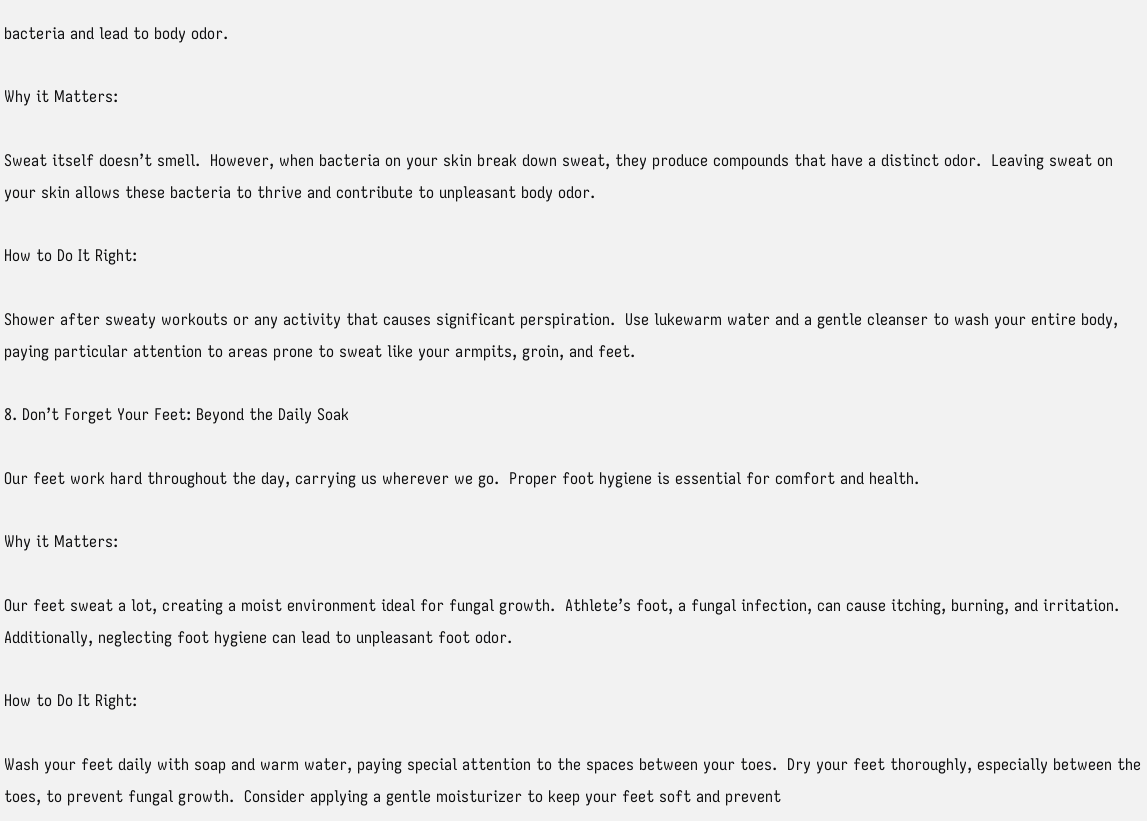bacteria and lead to body odor.

Why it Matters:

Sweat itself doesn’t smell.  However, when bacteria on your skin break down sweat, they produce compounds that have a distinct odor.  Leaving sweat on your skin allows these bacteria to thrive and contribute to unpleasant body odor.

How to Do It Right:

Shower after sweaty workouts or any activity that causes significant perspiration.  Use lukewarm water and a gentle cleanser to wash your entire body, paying particular attention to areas prone to sweat like your armpits, groin, and feet.

8. Don’t Forget Your Feet: Beyond the Daily Soak

Our feet work hard throughout the day, carrying us wherever we go.  Proper foot hygiene is essential for comfort and health.

Why it Matters:

Our feet sweat a lot, creating a moist environment ideal for fungal growth.  Athlete’s foot, a fungal infection, can cause itching, burning, and irritation.  Additionally, neglecting foot hygiene can lead to unpleasant foot odor.

How to Do It Right:

Wash your feet daily with soap and warm water, paying special attention to the spaces between your toes.  Dry your feet thoroughly, especially between the toes, to prevent fungal growth.  Consider applying a gentle moisturizer to keep your feet soft and prevent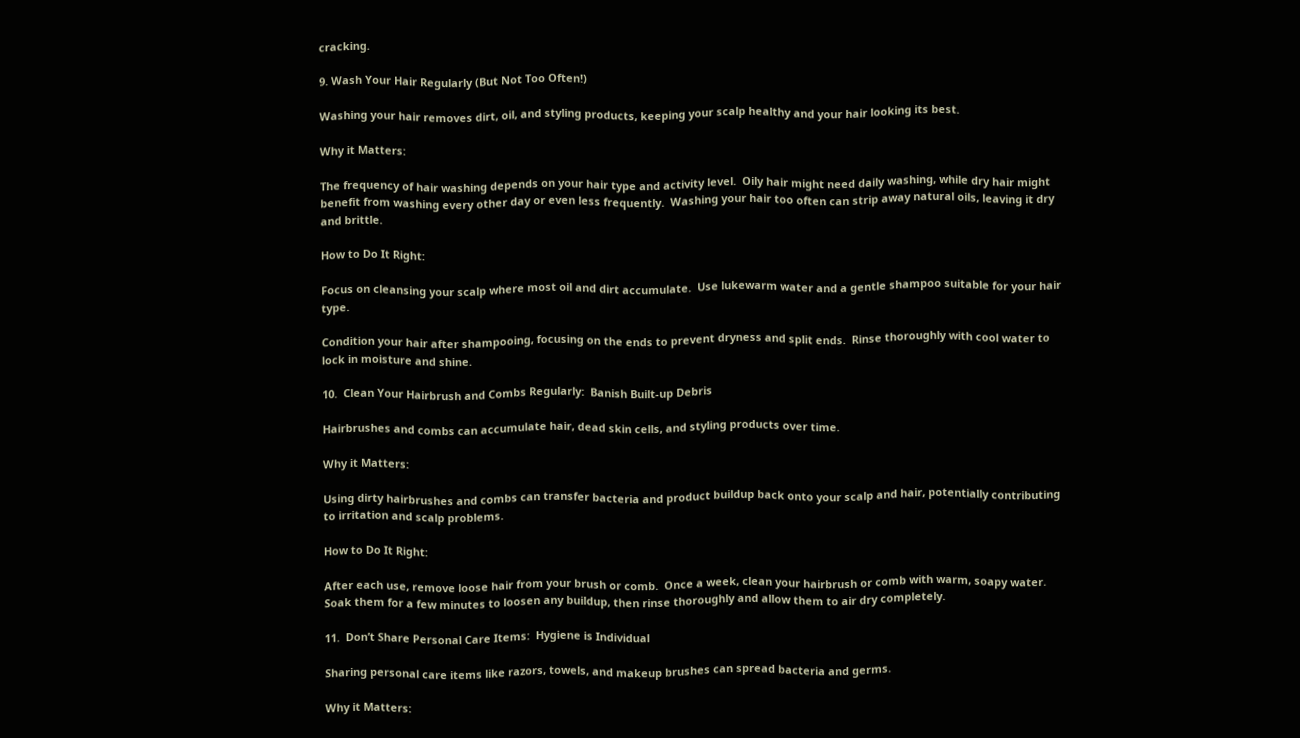cracking.

9. Wash Your Hair Regularly (But Not Too Often!)

Washing your hair removes dirt, oil, and styling products, keeping your scalp healthy and your hair looking its best.

Why it Matters:

The frequency of hair washing depends on your hair type and activity level.  Oily hair might need daily washing, while dry hair might benefit from washing every other day or even less frequently.  Washing your hair too often can strip away natural oils, leaving it dry and brittle.

How to Do It Right:

Focus on cleansing your scalp where most oil and dirt accumulate.  Use lukewarm water and a gentle shampoo suitable for your hair type.

Condition your hair after shampooing, focusing on the ends to prevent dryness and split ends.  Rinse thoroughly with cool water to lock in moisture and shine.

10.  Clean Your Hairbrush and Combs Regularly:  Banish Built-up Debris

Hairbrushes and combs can accumulate hair, dead skin cells, and styling products over time.

Why it Matters:

Using dirty hairbrushes and combs can transfer bacteria and product buildup back onto your scalp and hair, potentially contributing to irritation and scalp problems.

How to Do It Right:

After each use, remove loose hair from your brush or comb.  Once a week, clean your hairbrush or comb with warm, soapy water.  Soak them for a few minutes to loosen any buildup, then rinse thoroughly and allow them to air dry completely.

11.  Don’t Share Personal Care Items:  Hygiene is Individual

Sharing personal care items like razors, towels, and makeup brushes can spread bacteria and germs.

Why it Matters: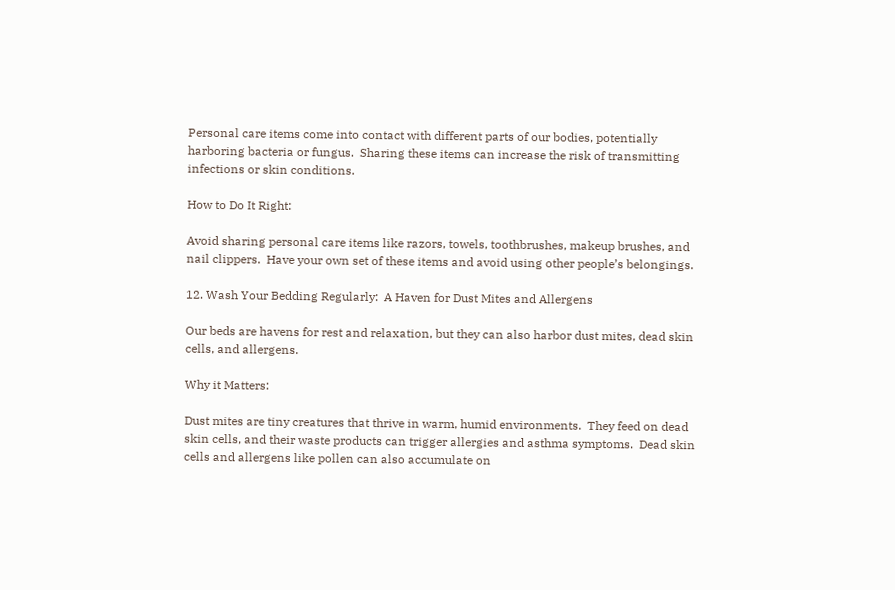Personal care items come into contact with different parts of our bodies, potentially harboring bacteria or fungus.  Sharing these items can increase the risk of transmitting infections or skin conditions.

How to Do It Right:

Avoid sharing personal care items like razors, towels, toothbrushes, makeup brushes, and nail clippers.  Have your own set of these items and avoid using other people’s belongings.

12. Wash Your Bedding Regularly:  A Haven for Dust Mites and Allergens

Our beds are havens for rest and relaxation, but they can also harbor dust mites, dead skin cells, and allergens.

Why it Matters:

Dust mites are tiny creatures that thrive in warm, humid environments.  They feed on dead skin cells, and their waste products can trigger allergies and asthma symptoms.  Dead skin cells and allergens like pollen can also accumulate on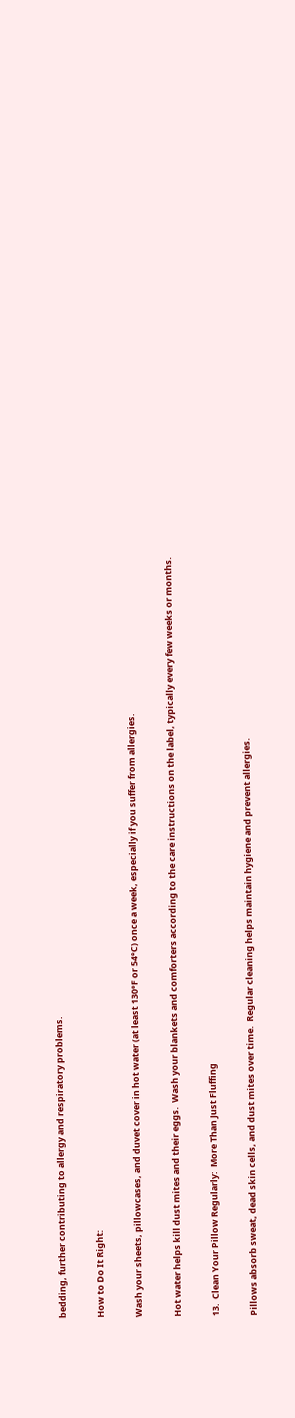bedding, further contributing to allergy and respiratory problems.

How to Do It Right:

Wash your sheets, pillowcases, and duvet cover in hot water (at least 130°F or 54°C) once a week, especially if you suffer from allergies.

Hot water helps kill dust mites and their eggs.  Wash your blankets and comforters according to the care instructions on the label, typically every few weeks or months.

13.  Clean Your Pillow Regularly:  More Than Just Fluffing

Pillows absorb sweat, dead skin cells, and dust mites over time.  Regular cleaning helps maintain hygiene and prevent allergies.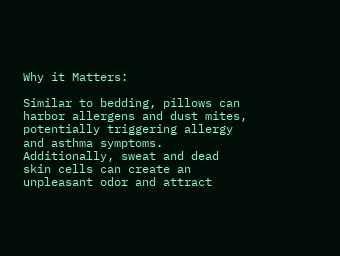Why it Matters:

Similar to bedding, pillows can harbor allergens and dust mites, potentially triggering allergy and asthma symptoms.  Additionally, sweat and dead skin cells can create an unpleasant odor and attract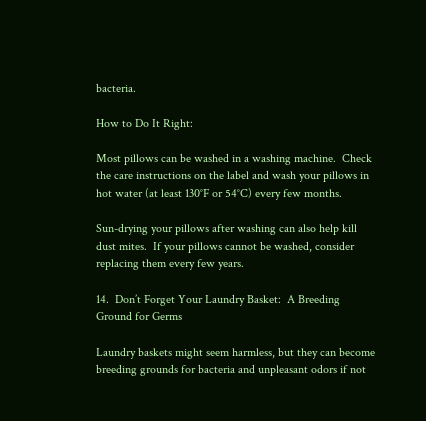bacteria.

How to Do It Right:

Most pillows can be washed in a washing machine.  Check the care instructions on the label and wash your pillows in hot water (at least 130°F or 54°C) every few months.

Sun-drying your pillows after washing can also help kill dust mites.  If your pillows cannot be washed, consider replacing them every few years.

14.  Don’t Forget Your Laundry Basket:  A Breeding Ground for Germs

Laundry baskets might seem harmless, but they can become breeding grounds for bacteria and unpleasant odors if not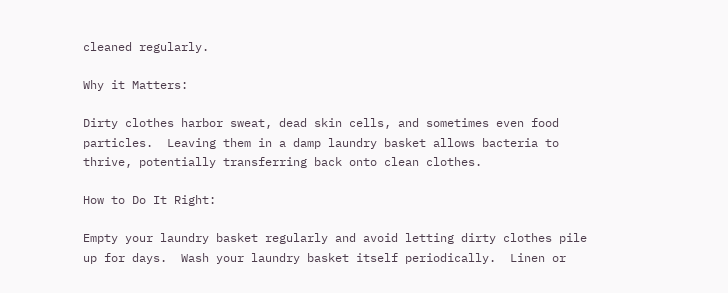cleaned regularly.

Why it Matters:

Dirty clothes harbor sweat, dead skin cells, and sometimes even food particles.  Leaving them in a damp laundry basket allows bacteria to thrive, potentially transferring back onto clean clothes.

How to Do It Right:

Empty your laundry basket regularly and avoid letting dirty clothes pile up for days.  Wash your laundry basket itself periodically.  Linen or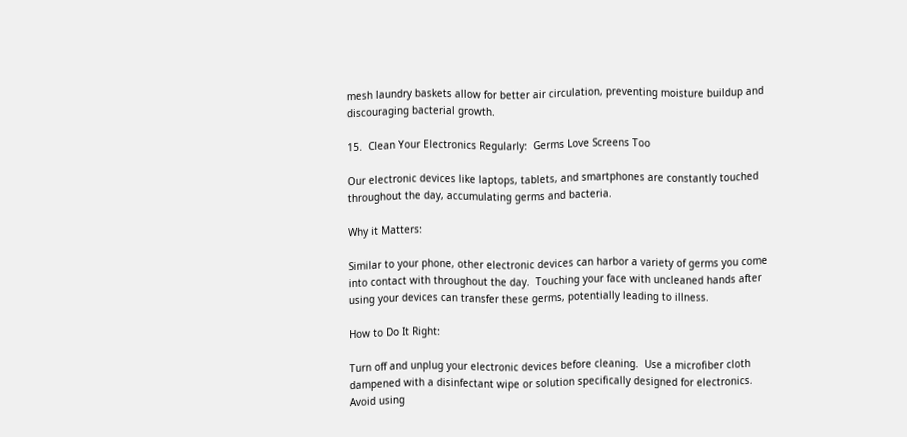mesh laundry baskets allow for better air circulation, preventing moisture buildup and discouraging bacterial growth.

15.  Clean Your Electronics Regularly:  Germs Love Screens Too

Our electronic devices like laptops, tablets, and smartphones are constantly touched throughout the day, accumulating germs and bacteria.

Why it Matters:

Similar to your phone, other electronic devices can harbor a variety of germs you come into contact with throughout the day.  Touching your face with uncleaned hands after using your devices can transfer these germs, potentially leading to illness.

How to Do It Right:

Turn off and unplug your electronic devices before cleaning.  Use a microfiber cloth dampened with a disinfectant wipe or solution specifically designed for electronics.  Avoid using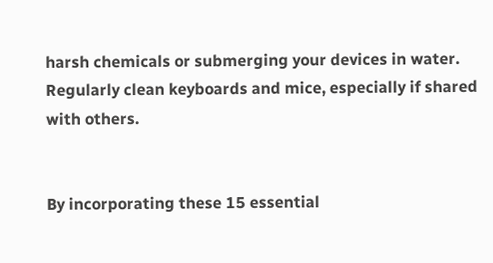harsh chemicals or submerging your devices in water.  Regularly clean keyboards and mice, especially if shared with others.


By incorporating these 15 essential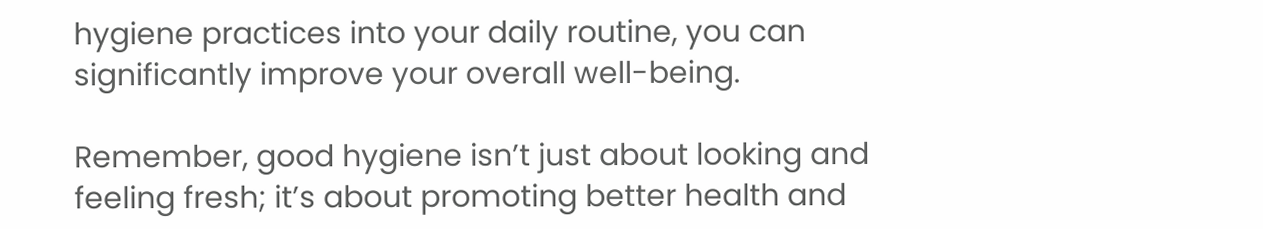hygiene practices into your daily routine, you can significantly improve your overall well-being.

Remember, good hygiene isn’t just about looking and feeling fresh; it’s about promoting better health and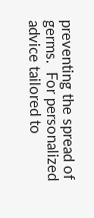preventing the spread of germs.  For personalized advice tailored to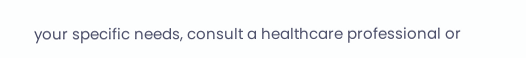your specific needs, consult a healthcare professional or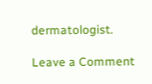dermatologist.

Leave a Comment